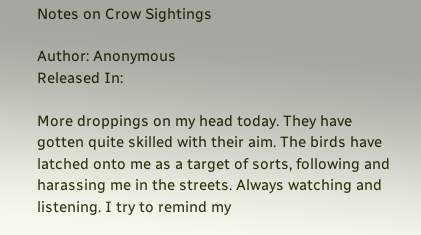Notes on Crow Sightings

Author: Anonymous
Released In:

More droppings on my head today. They have gotten quite skilled with their aim. The birds have latched onto me as a target of sorts, following and harassing me in the streets. Always watching and listening. I try to remind my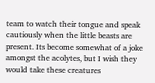team to watch their tongue and speak cautiously when the little beasts are present. Its become somewhat of a joke amongst the acolytes, but I wish they would take these creatures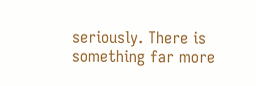seriously. There is something far more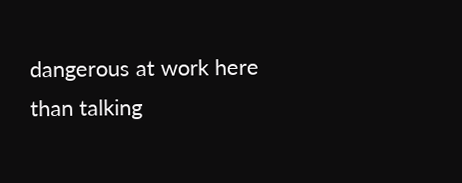dangerous at work here than talking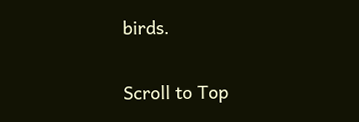birds.

Scroll to Top